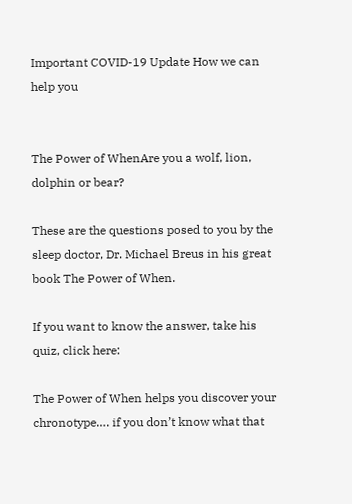Important COVID-19 Update How we can help you


The Power of WhenAre you a wolf, lion, dolphin or bear?

These are the questions posed to you by the sleep doctor, Dr. Michael Breus in his great book The Power of When.

If you want to know the answer, take his quiz, click here:

The Power of When helps you discover your chronotype…. if you don’t know what that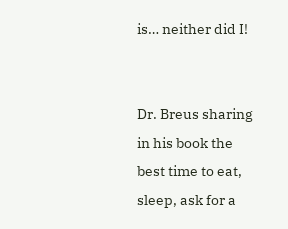is… neither did I!


Dr. Breus sharing in his book the best time to eat, sleep, ask for a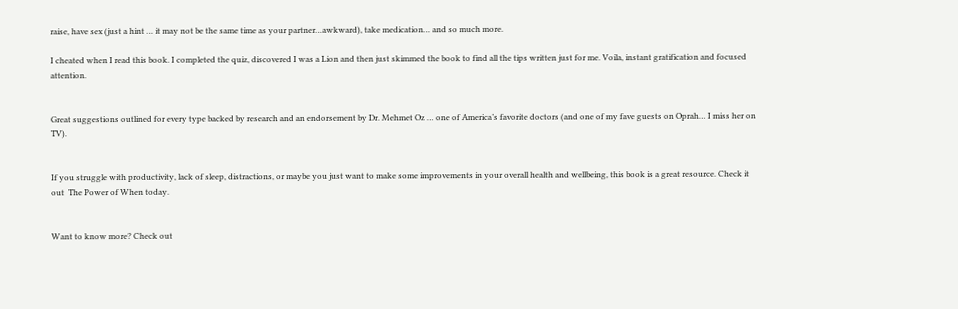raise, have sex (just a hint … it may not be the same time as your partner…awkward), take medication… and so much more.

I cheated when I read this book. I completed the quiz, discovered I was a Lion and then just skimmed the book to find all the tips written just for me. Voila, instant gratification and focused attention.


Great suggestions outlined for every type backed by research and an endorsement by Dr. Mehmet Oz … one of America’s favorite doctors (and one of my fave guests on Oprah… I miss her on TV).


If you struggle with productivity, lack of sleep, distractions, or maybe you just want to make some improvements in your overall health and wellbeing, this book is a great resource. Check it out  The Power of When today.


Want to know more? Check out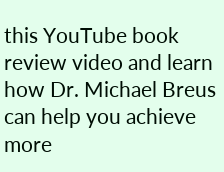this YouTube book review video and learn how Dr. Michael Breus can help you achieve more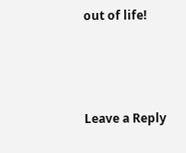out of life!



Leave a Reply